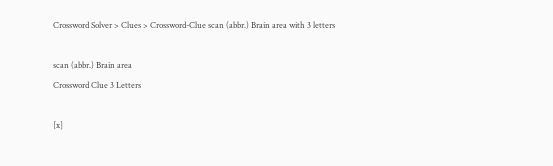Crossword Solver > Clues > Crossword-Clue scan (abbr.) Brain area with 3 letters

scan (abbr.) Brain area
Crossword Clue 3 Letters

[x]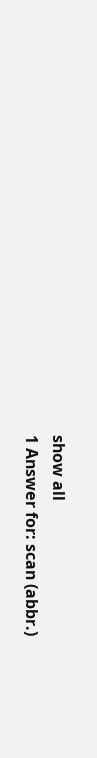show all
1 Answer for: scan (abbr.)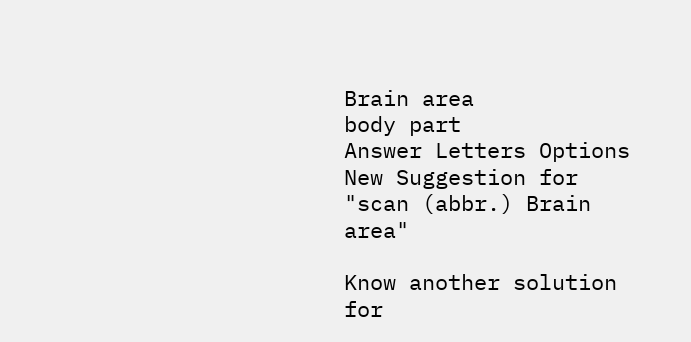Brain area
body part
Answer Letters Options
New Suggestion for "scan (abbr.) Brain area"

Know another solution for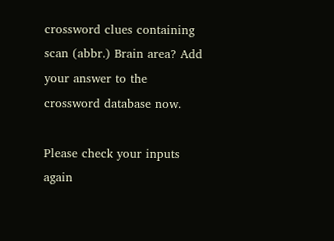crossword clues containing scan (abbr.) Brain area? Add your answer to the crossword database now.

Please check your inputs again